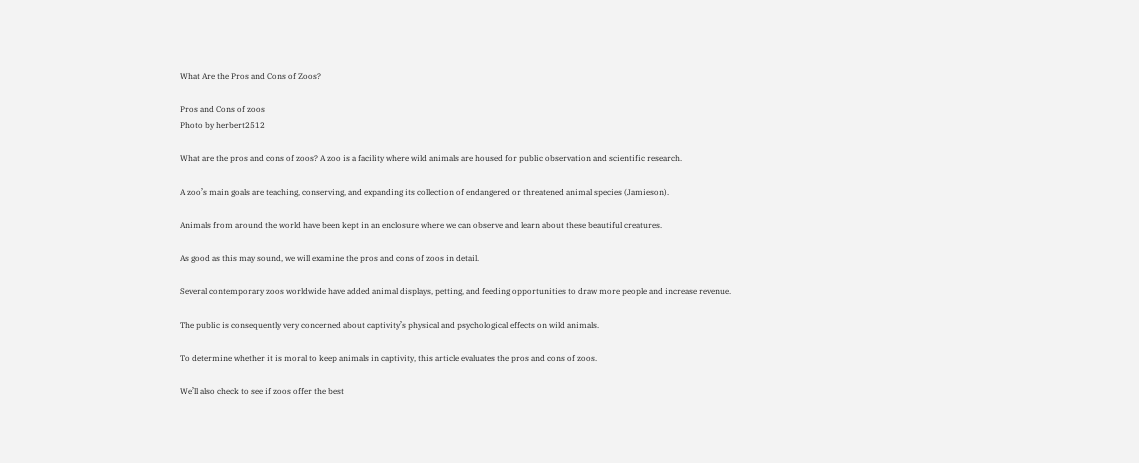What Are the Pros and Cons of Zoos?

Pros and Cons of zoos
Photo by herbert2512

What are the pros and cons of zoos? A zoo is a facility where wild animals are housed for public observation and scientific research.

A zoo’s main goals are teaching, conserving, and expanding its collection of endangered or threatened animal species (Jamieson).

Animals from around the world have been kept in an enclosure where we can observe and learn about these beautiful creatures.

As good as this may sound, we will examine the pros and cons of zoos in detail.

Several contemporary zoos worldwide have added animal displays, petting, and feeding opportunities to draw more people and increase revenue.

The public is consequently very concerned about captivity’s physical and psychological effects on wild animals.

To determine whether it is moral to keep animals in captivity, this article evaluates the pros and cons of zoos.

We’ll also check to see if zoos offer the best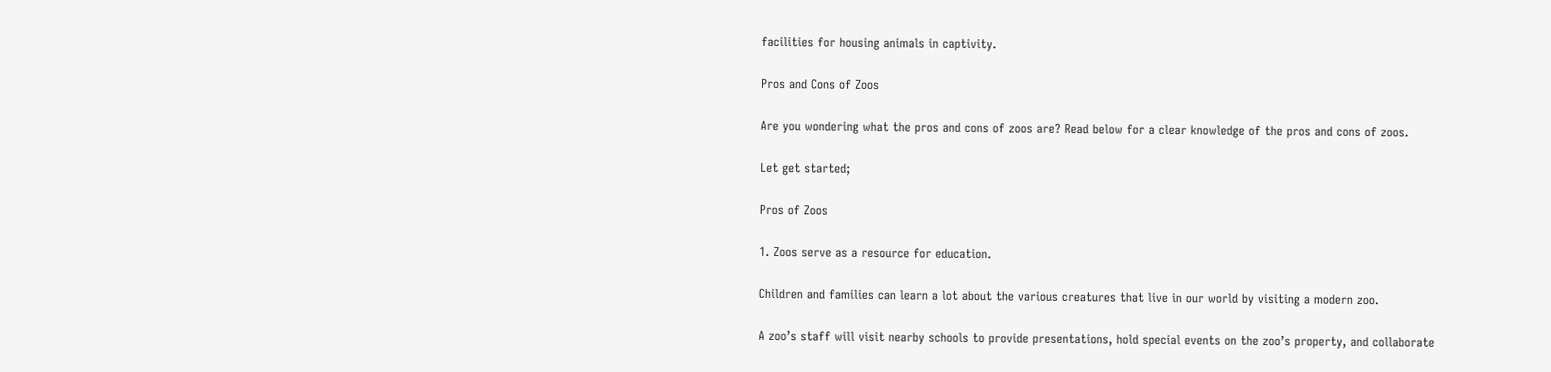facilities for housing animals in captivity.

Pros and Cons of Zoos

Are you wondering what the pros and cons of zoos are? Read below for a clear knowledge of the pros and cons of zoos.

Let get started;

Pros of Zoos

1. Zoos serve as a resource for education.

Children and families can learn a lot about the various creatures that live in our world by visiting a modern zoo.

A zoo’s staff will visit nearby schools to provide presentations, hold special events on the zoo’s property, and collaborate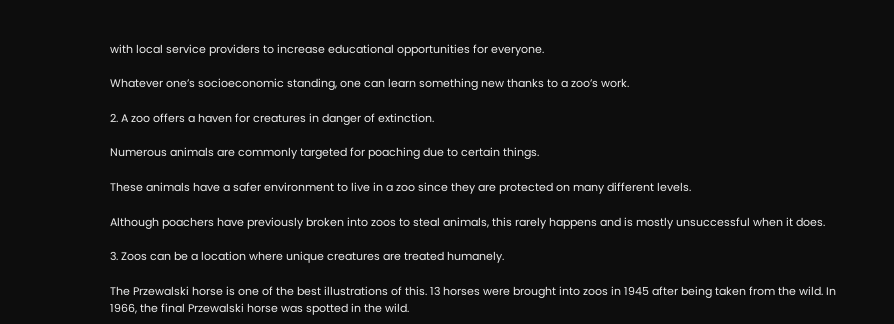with local service providers to increase educational opportunities for everyone.

Whatever one’s socioeconomic standing, one can learn something new thanks to a zoo’s work.

2. A zoo offers a haven for creatures in danger of extinction.

Numerous animals are commonly targeted for poaching due to certain things.

These animals have a safer environment to live in a zoo since they are protected on many different levels.

Although poachers have previously broken into zoos to steal animals, this rarely happens and is mostly unsuccessful when it does.

3. Zoos can be a location where unique creatures are treated humanely.

The Przewalski horse is one of the best illustrations of this. 13 horses were brought into zoos in 1945 after being taken from the wild. In 1966, the final Przewalski horse was spotted in the wild.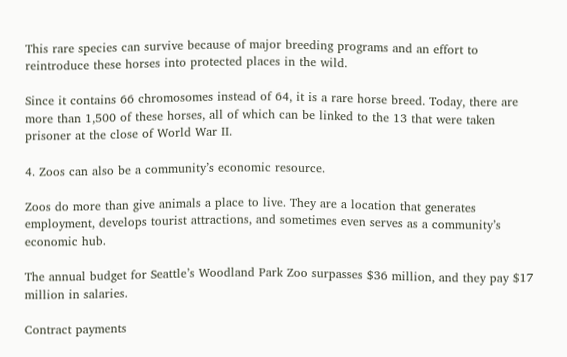This rare species can survive because of major breeding programs and an effort to reintroduce these horses into protected places in the wild.

Since it contains 66 chromosomes instead of 64, it is a rare horse breed. Today, there are more than 1,500 of these horses, all of which can be linked to the 13 that were taken prisoner at the close of World War II.

4. Zoos can also be a community’s economic resource.

Zoos do more than give animals a place to live. They are a location that generates employment, develops tourist attractions, and sometimes even serves as a community’s economic hub.

The annual budget for Seattle’s Woodland Park Zoo surpasses $36 million, and they pay $17 million in salaries.

Contract payments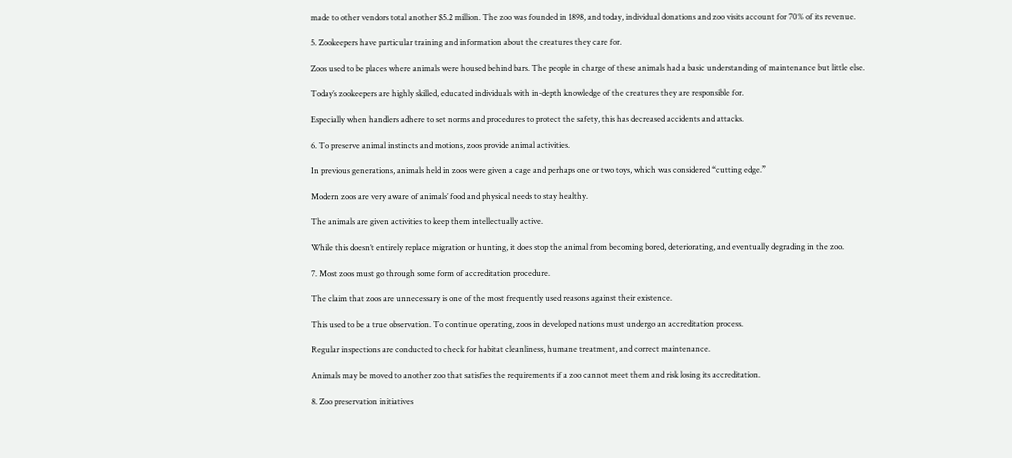made to other vendors total another $5.2 million. The zoo was founded in 1898, and today, individual donations and zoo visits account for 70% of its revenue.

5. Zookeepers have particular training and information about the creatures they care for.

Zoos used to be places where animals were housed behind bars. The people in charge of these animals had a basic understanding of maintenance but little else.

Today’s zookeepers are highly skilled, educated individuals with in-depth knowledge of the creatures they are responsible for.

Especially when handlers adhere to set norms and procedures to protect the safety, this has decreased accidents and attacks.

6. To preserve animal instincts and motions, zoos provide animal activities.

In previous generations, animals held in zoos were given a cage and perhaps one or two toys, which was considered “cutting edge.”

Modern zoos are very aware of animals’ food and physical needs to stay healthy.

The animals are given activities to keep them intellectually active.

While this doesn’t entirely replace migration or hunting, it does stop the animal from becoming bored, deteriorating, and eventually degrading in the zoo.

7. Most zoos must go through some form of accreditation procedure.

The claim that zoos are unnecessary is one of the most frequently used reasons against their existence.

This used to be a true observation. To continue operating, zoos in developed nations must undergo an accreditation process.

Regular inspections are conducted to check for habitat cleanliness, humane treatment, and correct maintenance.

Animals may be moved to another zoo that satisfies the requirements if a zoo cannot meet them and risk losing its accreditation.

8. Zoo preservation initiatives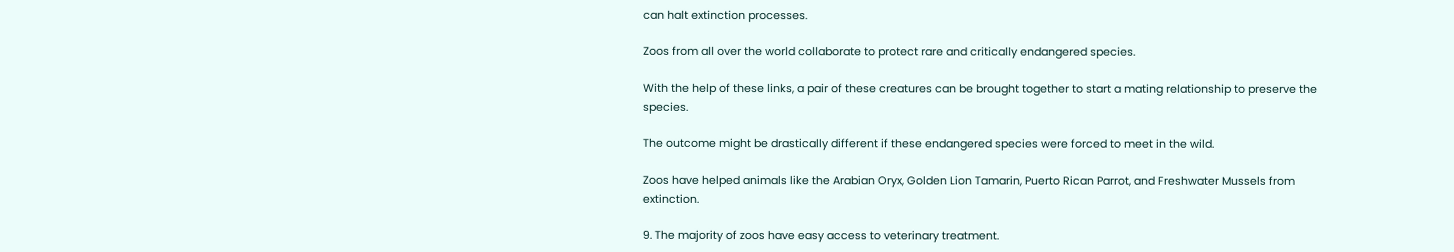can halt extinction processes.

Zoos from all over the world collaborate to protect rare and critically endangered species.

With the help of these links, a pair of these creatures can be brought together to start a mating relationship to preserve the species.

The outcome might be drastically different if these endangered species were forced to meet in the wild.

Zoos have helped animals like the Arabian Oryx, Golden Lion Tamarin, Puerto Rican Parrot, and Freshwater Mussels from extinction.

9. The majority of zoos have easy access to veterinary treatment.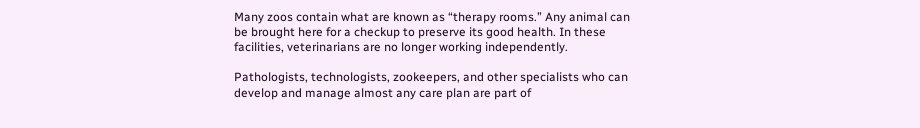Many zoos contain what are known as “therapy rooms.” Any animal can be brought here for a checkup to preserve its good health. In these facilities, veterinarians are no longer working independently.

Pathologists, technologists, zookeepers, and other specialists who can develop and manage almost any care plan are part of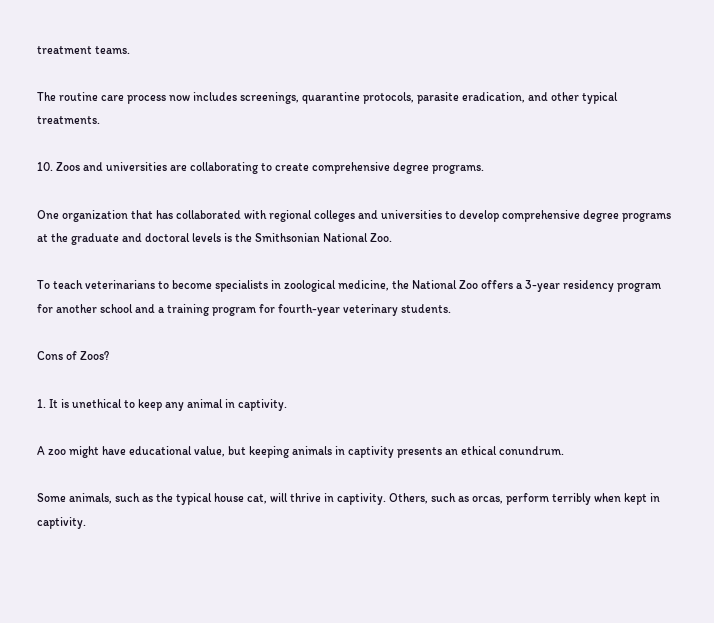treatment teams.

The routine care process now includes screenings, quarantine protocols, parasite eradication, and other typical treatments.

10. Zoos and universities are collaborating to create comprehensive degree programs.

One organization that has collaborated with regional colleges and universities to develop comprehensive degree programs at the graduate and doctoral levels is the Smithsonian National Zoo.

To teach veterinarians to become specialists in zoological medicine, the National Zoo offers a 3-year residency program for another school and a training program for fourth-year veterinary students.

Cons of Zoos?

1. It is unethical to keep any animal in captivity.

A zoo might have educational value, but keeping animals in captivity presents an ethical conundrum.

Some animals, such as the typical house cat, will thrive in captivity. Others, such as orcas, perform terribly when kept in captivity.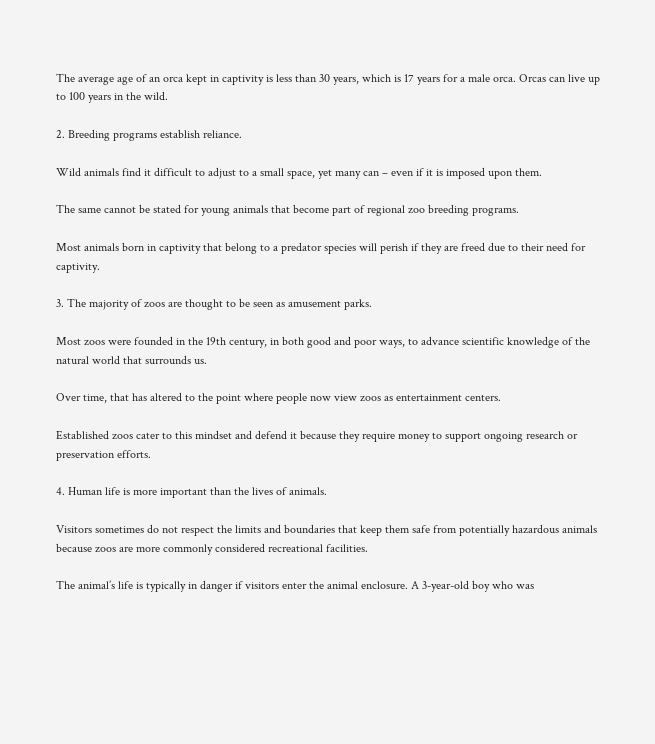The average age of an orca kept in captivity is less than 30 years, which is 17 years for a male orca. Orcas can live up to 100 years in the wild.

2. Breeding programs establish reliance.

Wild animals find it difficult to adjust to a small space, yet many can – even if it is imposed upon them.

The same cannot be stated for young animals that become part of regional zoo breeding programs.

Most animals born in captivity that belong to a predator species will perish if they are freed due to their need for captivity.

3. The majority of zoos are thought to be seen as amusement parks.

Most zoos were founded in the 19th century, in both good and poor ways, to advance scientific knowledge of the natural world that surrounds us.

Over time, that has altered to the point where people now view zoos as entertainment centers.

Established zoos cater to this mindset and defend it because they require money to support ongoing research or preservation efforts.

4. Human life is more important than the lives of animals.

Visitors sometimes do not respect the limits and boundaries that keep them safe from potentially hazardous animals because zoos are more commonly considered recreational facilities.

The animal’s life is typically in danger if visitors enter the animal enclosure. A 3-year-old boy who was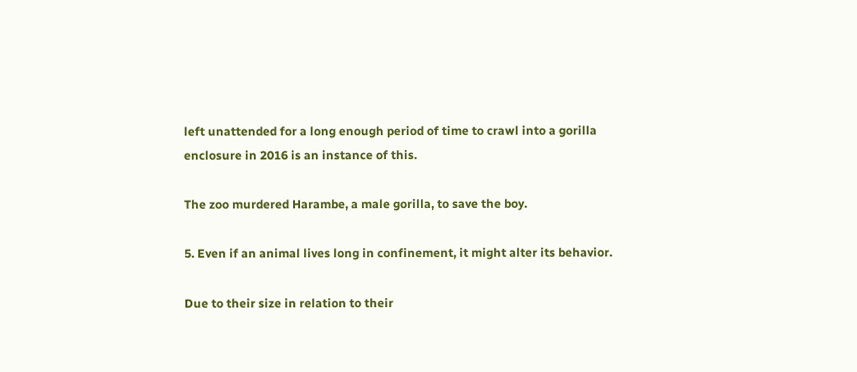left unattended for a long enough period of time to crawl into a gorilla enclosure in 2016 is an instance of this.

The zoo murdered Harambe, a male gorilla, to save the boy.

5. Even if an animal lives long in confinement, it might alter its behavior.

Due to their size in relation to their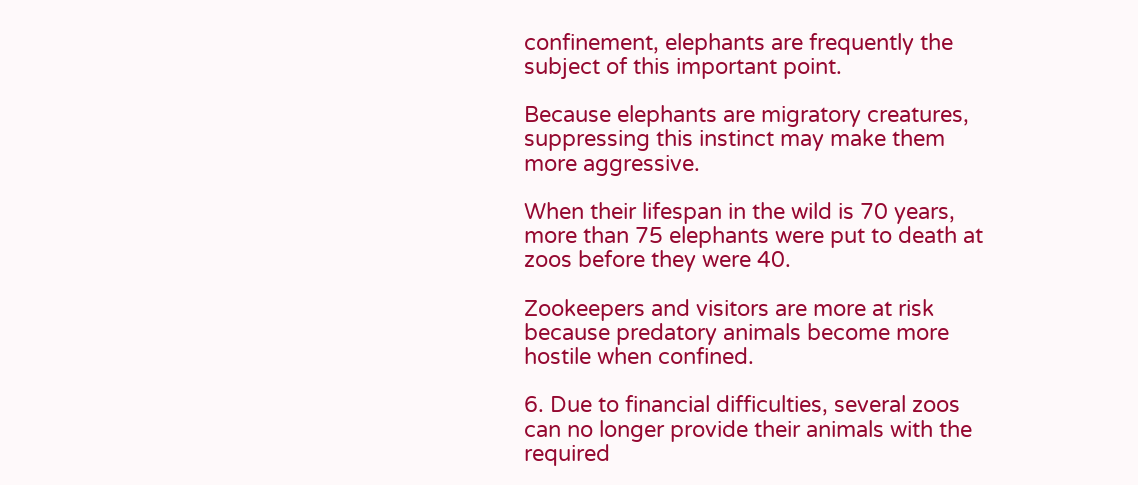confinement, elephants are frequently the subject of this important point.

Because elephants are migratory creatures, suppressing this instinct may make them more aggressive.

When their lifespan in the wild is 70 years, more than 75 elephants were put to death at zoos before they were 40.

Zookeepers and visitors are more at risk because predatory animals become more hostile when confined.

6. Due to financial difficulties, several zoos can no longer provide their animals with the required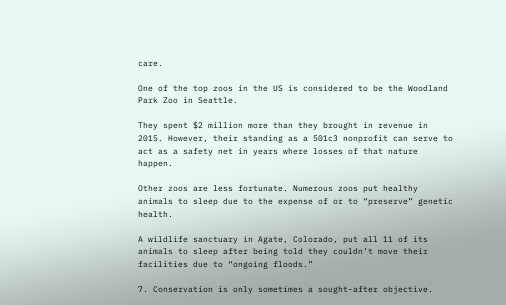care.

One of the top zoos in the US is considered to be the Woodland Park Zoo in Seattle.

They spent $2 million more than they brought in revenue in 2015. However, their standing as a 501c3 nonprofit can serve to act as a safety net in years where losses of that nature happen.

Other zoos are less fortunate. Numerous zoos put healthy animals to sleep due to the expense of or to “preserve” genetic health.

A wildlife sanctuary in Agate, Colorado, put all 11 of its animals to sleep after being told they couldn’t move their facilities due to “ongoing floods.”

7. Conservation is only sometimes a sought-after objective.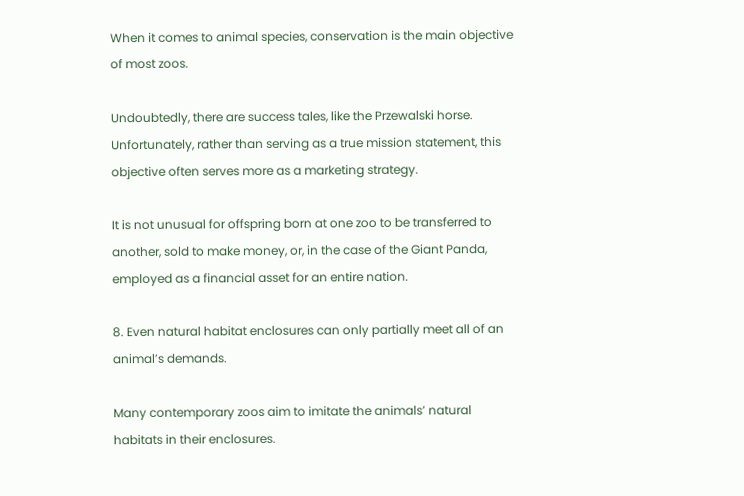When it comes to animal species, conservation is the main objective of most zoos.

Undoubtedly, there are success tales, like the Przewalski horse. Unfortunately, rather than serving as a true mission statement, this objective often serves more as a marketing strategy.

It is not unusual for offspring born at one zoo to be transferred to another, sold to make money, or, in the case of the Giant Panda, employed as a financial asset for an entire nation.

8. Even natural habitat enclosures can only partially meet all of an animal’s demands.

Many contemporary zoos aim to imitate the animals’ natural habitats in their enclosures.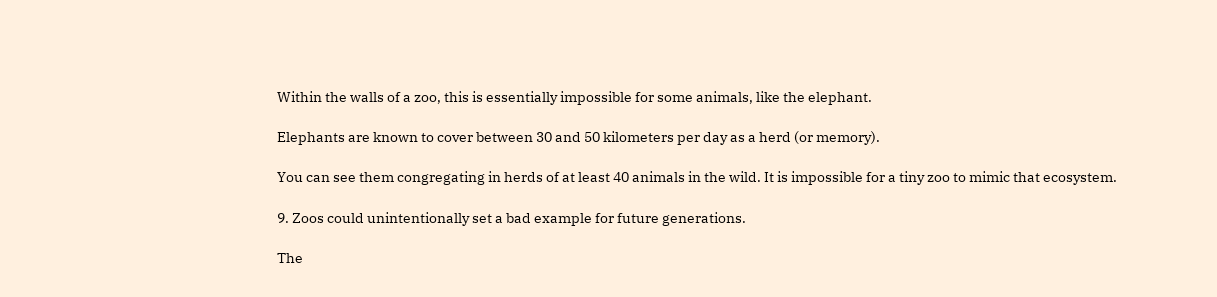Within the walls of a zoo, this is essentially impossible for some animals, like the elephant.

Elephants are known to cover between 30 and 50 kilometers per day as a herd (or memory).

You can see them congregating in herds of at least 40 animals in the wild. It is impossible for a tiny zoo to mimic that ecosystem.

9. Zoos could unintentionally set a bad example for future generations.

The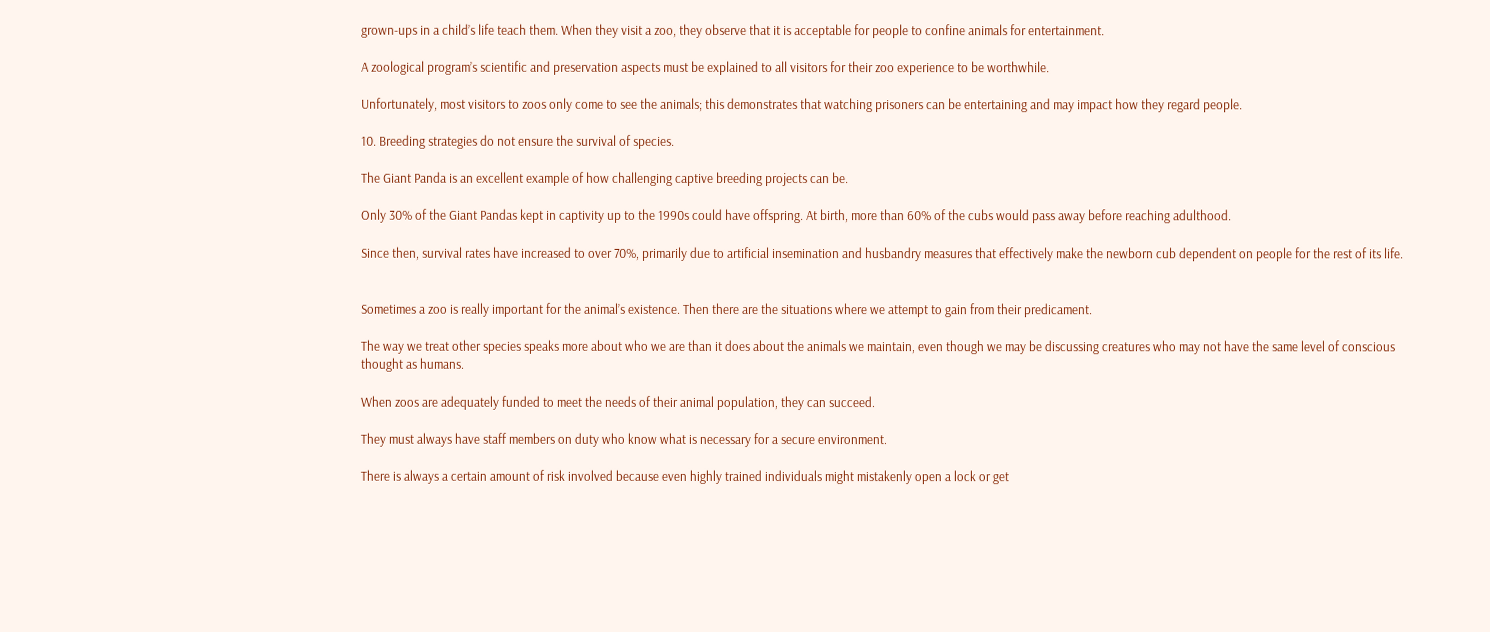grown-ups in a child’s life teach them. When they visit a zoo, they observe that it is acceptable for people to confine animals for entertainment.

A zoological program’s scientific and preservation aspects must be explained to all visitors for their zoo experience to be worthwhile.

Unfortunately, most visitors to zoos only come to see the animals; this demonstrates that watching prisoners can be entertaining and may impact how they regard people.

10. Breeding strategies do not ensure the survival of species.

The Giant Panda is an excellent example of how challenging captive breeding projects can be.

Only 30% of the Giant Pandas kept in captivity up to the 1990s could have offspring. At birth, more than 60% of the cubs would pass away before reaching adulthood.

Since then, survival rates have increased to over 70%, primarily due to artificial insemination and husbandry measures that effectively make the newborn cub dependent on people for the rest of its life.


Sometimes a zoo is really important for the animal’s existence. Then there are the situations where we attempt to gain from their predicament.

The way we treat other species speaks more about who we are than it does about the animals we maintain, even though we may be discussing creatures who may not have the same level of conscious thought as humans.

When zoos are adequately funded to meet the needs of their animal population, they can succeed.

They must always have staff members on duty who know what is necessary for a secure environment.

There is always a certain amount of risk involved because even highly trained individuals might mistakenly open a lock or get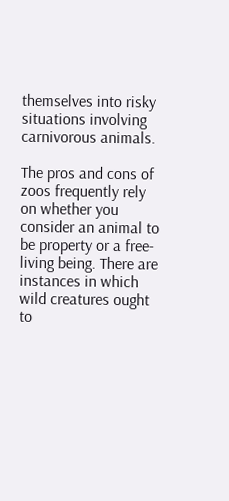themselves into risky situations involving carnivorous animals.

The pros and cons of zoos frequently rely on whether you consider an animal to be property or a free-living being. There are instances in which wild creatures ought to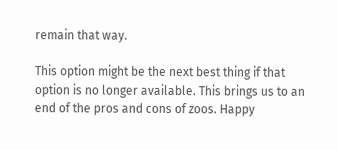remain that way.

This option might be the next best thing if that option is no longer available. This brings us to an end of the pros and cons of zoos. Happy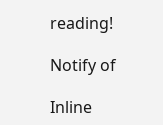reading!

Notify of

Inline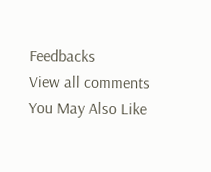Feedbacks
View all comments
You May Also Like